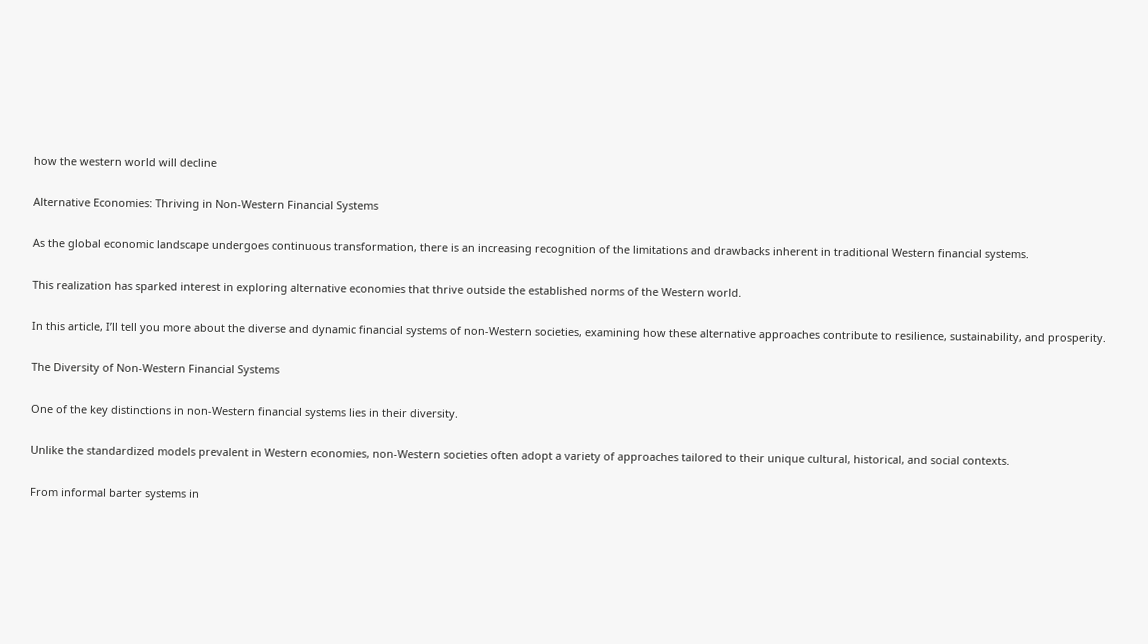how the western world will decline

Alternative Economies: Thriving in Non-Western Financial Systems

As the global economic landscape undergoes continuous transformation, there is an increasing recognition of the limitations and drawbacks inherent in traditional Western financial systems.

This realization has sparked interest in exploring alternative economies that thrive outside the established norms of the Western world.

In this article, I’ll tell you more about the diverse and dynamic financial systems of non-Western societies, examining how these alternative approaches contribute to resilience, sustainability, and prosperity.

The Diversity of Non-Western Financial Systems

One of the key distinctions in non-Western financial systems lies in their diversity.

Unlike the standardized models prevalent in Western economies, non-Western societies often adopt a variety of approaches tailored to their unique cultural, historical, and social contexts.

From informal barter systems in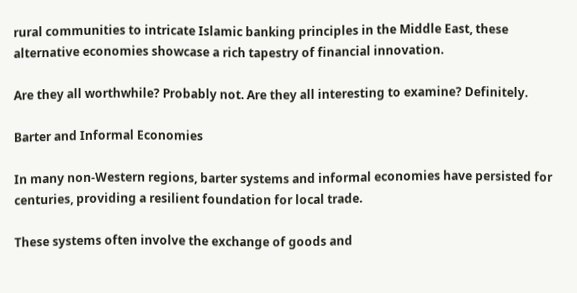rural communities to intricate Islamic banking principles in the Middle East, these alternative economies showcase a rich tapestry of financial innovation.

Are they all worthwhile? Probably not. Are they all interesting to examine? Definitely.

Barter and Informal Economies

In many non-Western regions, barter systems and informal economies have persisted for centuries, providing a resilient foundation for local trade.

These systems often involve the exchange of goods and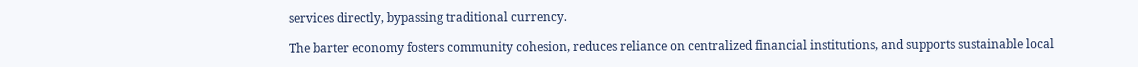services directly, bypassing traditional currency.

The barter economy fosters community cohesion, reduces reliance on centralized financial institutions, and supports sustainable local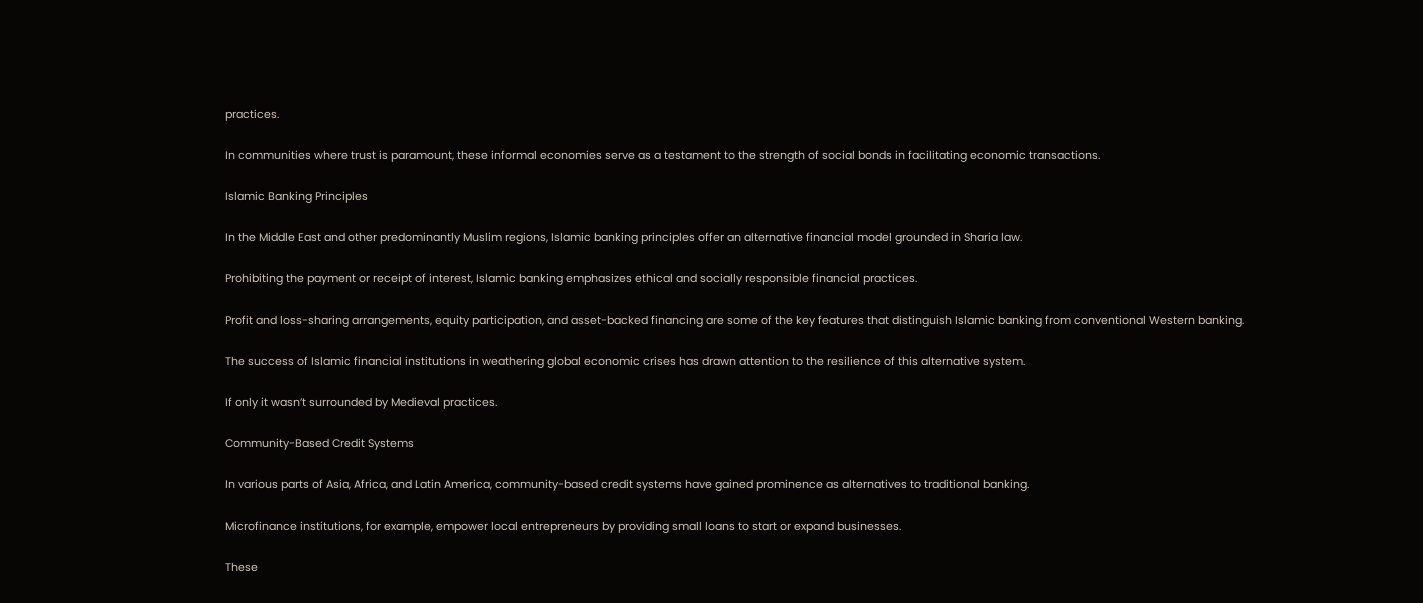practices.

In communities where trust is paramount, these informal economies serve as a testament to the strength of social bonds in facilitating economic transactions.

Islamic Banking Principles

In the Middle East and other predominantly Muslim regions, Islamic banking principles offer an alternative financial model grounded in Sharia law.

Prohibiting the payment or receipt of interest, Islamic banking emphasizes ethical and socially responsible financial practices.

Profit and loss-sharing arrangements, equity participation, and asset-backed financing are some of the key features that distinguish Islamic banking from conventional Western banking.

The success of Islamic financial institutions in weathering global economic crises has drawn attention to the resilience of this alternative system.

If only it wasn’t surrounded by Medieval practices.

Community-Based Credit Systems

In various parts of Asia, Africa, and Latin America, community-based credit systems have gained prominence as alternatives to traditional banking.

Microfinance institutions, for example, empower local entrepreneurs by providing small loans to start or expand businesses.

These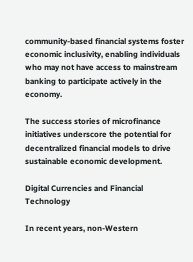community-based financial systems foster economic inclusivity, enabling individuals who may not have access to mainstream banking to participate actively in the economy.

The success stories of microfinance initiatives underscore the potential for decentralized financial models to drive sustainable economic development.

Digital Currencies and Financial Technology

In recent years, non-Western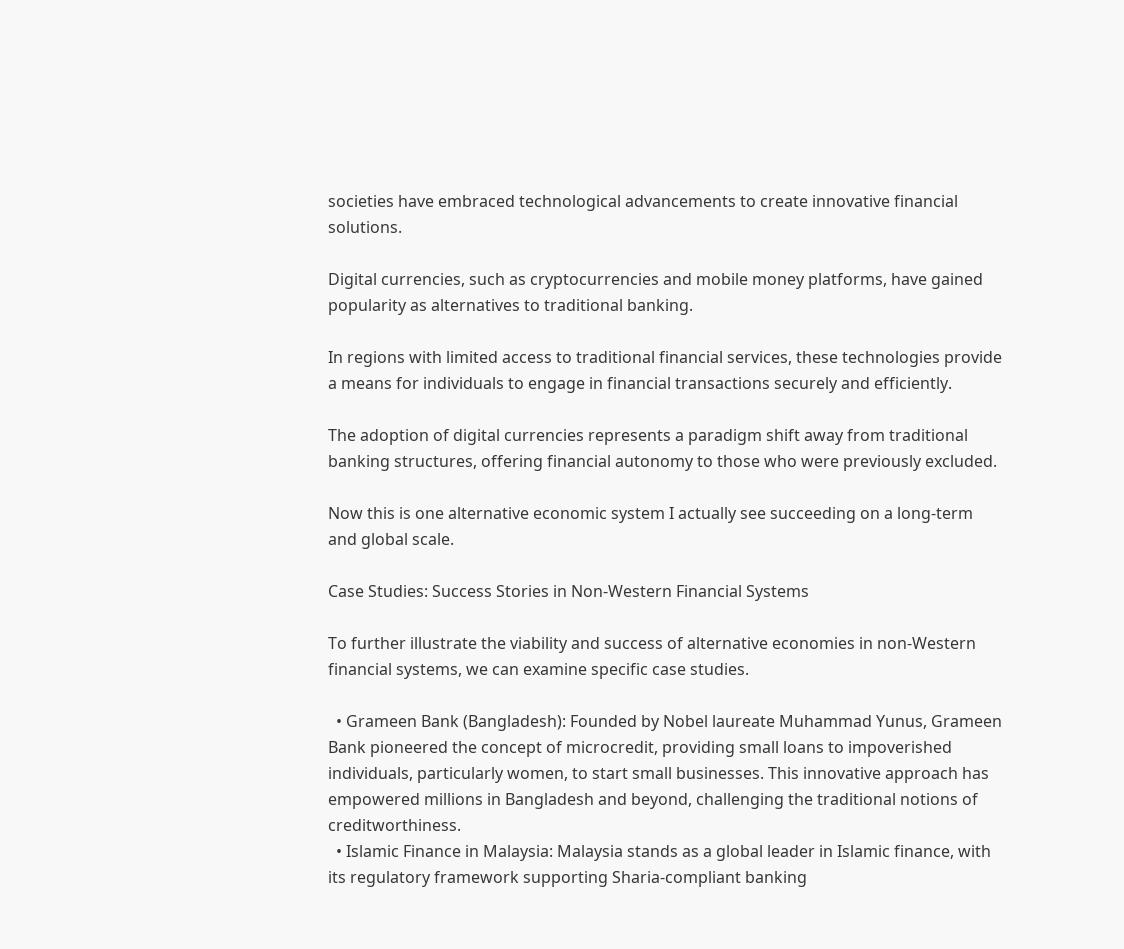societies have embraced technological advancements to create innovative financial solutions.

Digital currencies, such as cryptocurrencies and mobile money platforms, have gained popularity as alternatives to traditional banking.

In regions with limited access to traditional financial services, these technologies provide a means for individuals to engage in financial transactions securely and efficiently.

The adoption of digital currencies represents a paradigm shift away from traditional banking structures, offering financial autonomy to those who were previously excluded.

Now this is one alternative economic system I actually see succeeding on a long-term and global scale.

Case Studies: Success Stories in Non-Western Financial Systems

To further illustrate the viability and success of alternative economies in non-Western financial systems, we can examine specific case studies.

  • Grameen Bank (Bangladesh): Founded by Nobel laureate Muhammad Yunus, Grameen Bank pioneered the concept of microcredit, providing small loans to impoverished individuals, particularly women, to start small businesses. This innovative approach has empowered millions in Bangladesh and beyond, challenging the traditional notions of creditworthiness.
  • Islamic Finance in Malaysia: Malaysia stands as a global leader in Islamic finance, with its regulatory framework supporting Sharia-compliant banking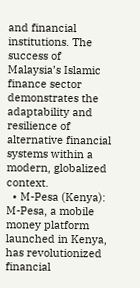and financial institutions. The success of Malaysia’s Islamic finance sector demonstrates the adaptability and resilience of alternative financial systems within a modern, globalized context.
  • M-Pesa (Kenya): M-Pesa, a mobile money platform launched in Kenya, has revolutionized financial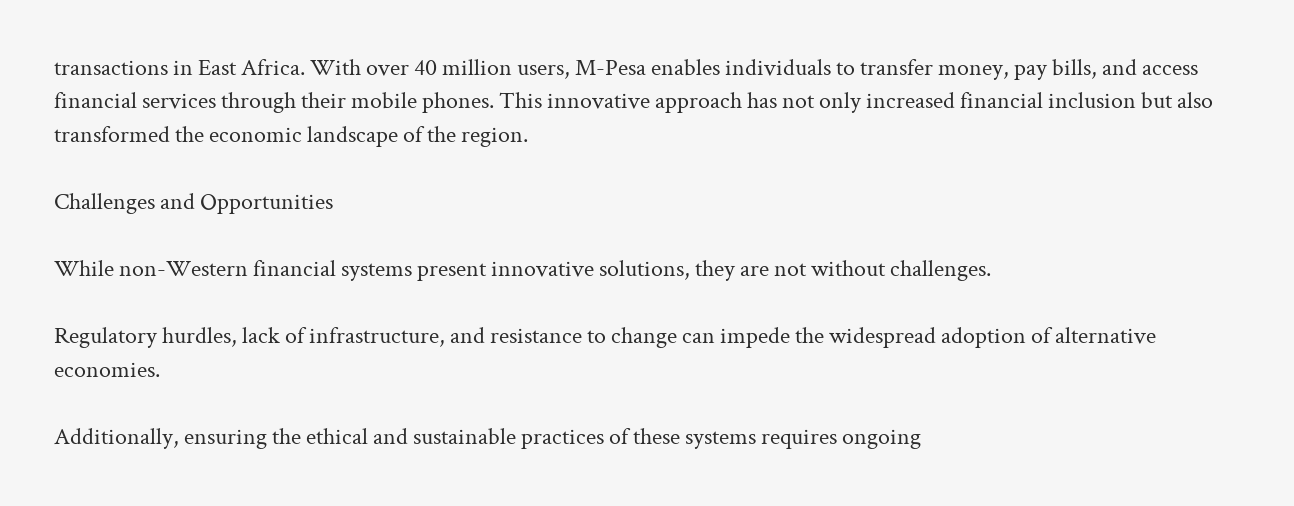transactions in East Africa. With over 40 million users, M-Pesa enables individuals to transfer money, pay bills, and access financial services through their mobile phones. This innovative approach has not only increased financial inclusion but also transformed the economic landscape of the region.

Challenges and Opportunities

While non-Western financial systems present innovative solutions, they are not without challenges.

Regulatory hurdles, lack of infrastructure, and resistance to change can impede the widespread adoption of alternative economies.

Additionally, ensuring the ethical and sustainable practices of these systems requires ongoing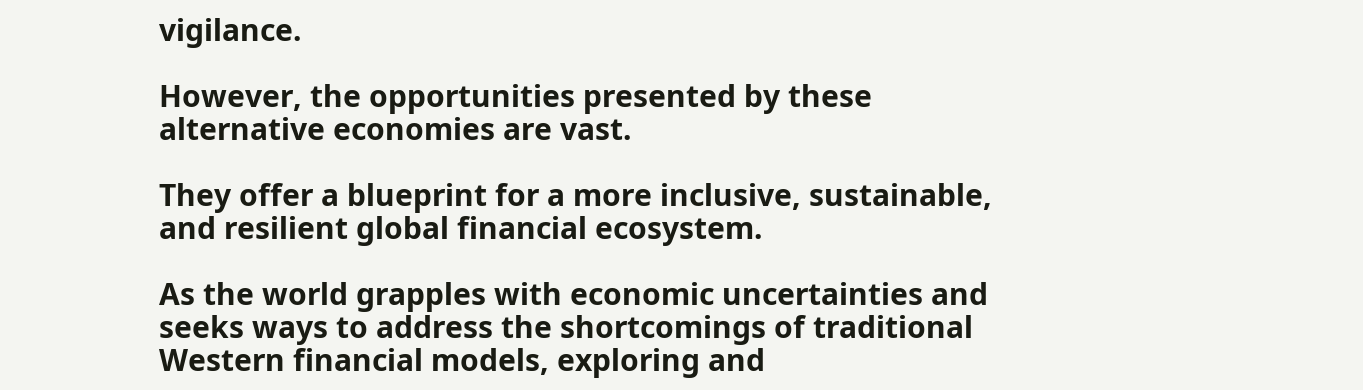vigilance.

However, the opportunities presented by these alternative economies are vast.

They offer a blueprint for a more inclusive, sustainable, and resilient global financial ecosystem.

As the world grapples with economic uncertainties and seeks ways to address the shortcomings of traditional Western financial models, exploring and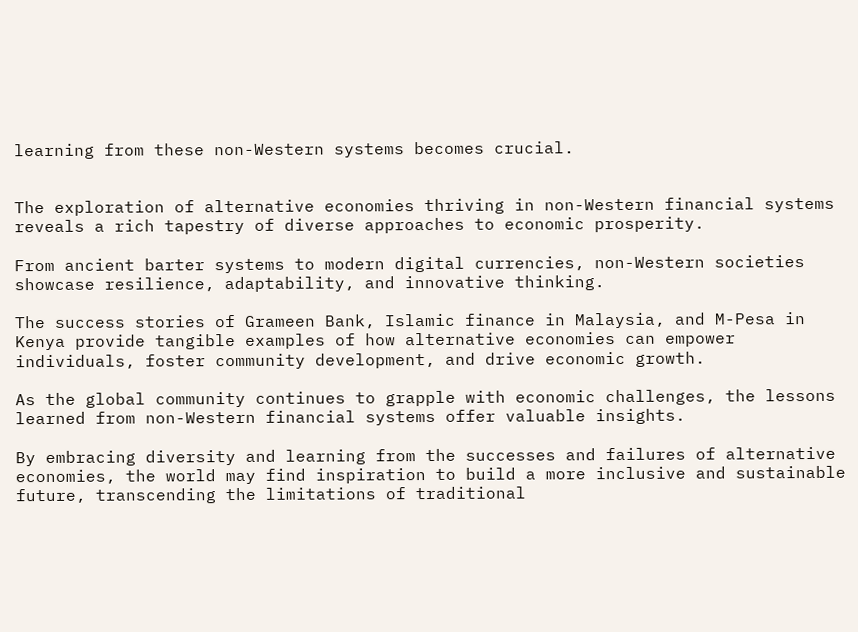learning from these non-Western systems becomes crucial.


The exploration of alternative economies thriving in non-Western financial systems reveals a rich tapestry of diverse approaches to economic prosperity.

From ancient barter systems to modern digital currencies, non-Western societies showcase resilience, adaptability, and innovative thinking.

The success stories of Grameen Bank, Islamic finance in Malaysia, and M-Pesa in Kenya provide tangible examples of how alternative economies can empower individuals, foster community development, and drive economic growth.

As the global community continues to grapple with economic challenges, the lessons learned from non-Western financial systems offer valuable insights.

By embracing diversity and learning from the successes and failures of alternative economies, the world may find inspiration to build a more inclusive and sustainable future, transcending the limitations of traditional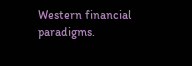Western financial paradigms.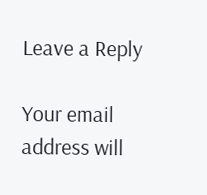Leave a Reply

Your email address will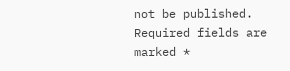not be published. Required fields are marked *